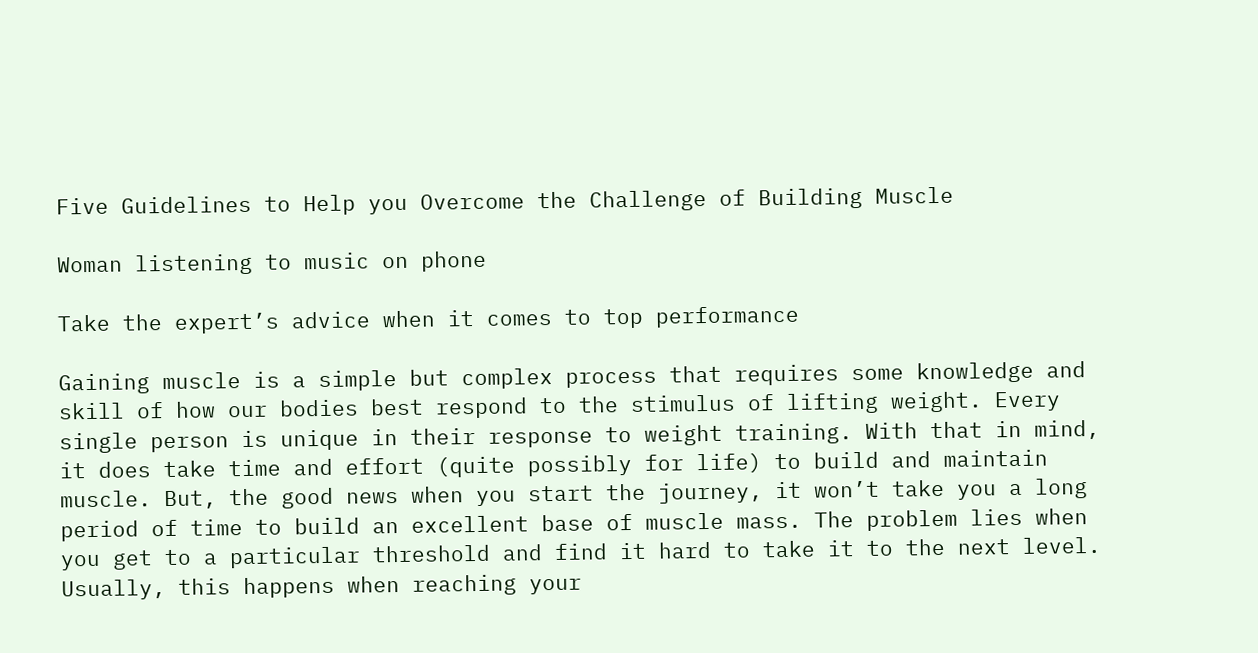Five Guidelines to Help you Overcome the Challenge of Building Muscle

Woman listening to music on phone

Take the expert’s advice when it comes to top performance

Gaining muscle is a simple but complex process that requires some knowledge and skill of how our bodies best respond to the stimulus of lifting weight. Every single person is unique in their response to weight training. With that in mind, it does take time and effort (quite possibly for life) to build and maintain muscle. But, the good news when you start the journey, it won’t take you a long period of time to build an excellent base of muscle mass. The problem lies when you get to a particular threshold and find it hard to take it to the next level. Usually, this happens when reaching your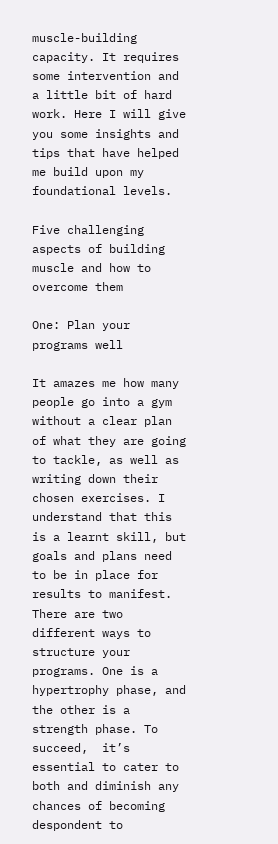muscle-building capacity. It requires some intervention and a little bit of hard work. Here I will give you some insights and tips that have helped me build upon my foundational levels.

Five challenging aspects of building muscle and how to overcome them

One: Plan your programs well

It amazes me how many people go into a gym without a clear plan of what they are going to tackle, as well as writing down their chosen exercises. I understand that this is a learnt skill, but goals and plans need to be in place for results to manifest. There are two different ways to structure your programs. One is a hypertrophy phase, and the other is a strength phase. To succeed,  it’s essential to cater to both and diminish any chances of becoming despondent to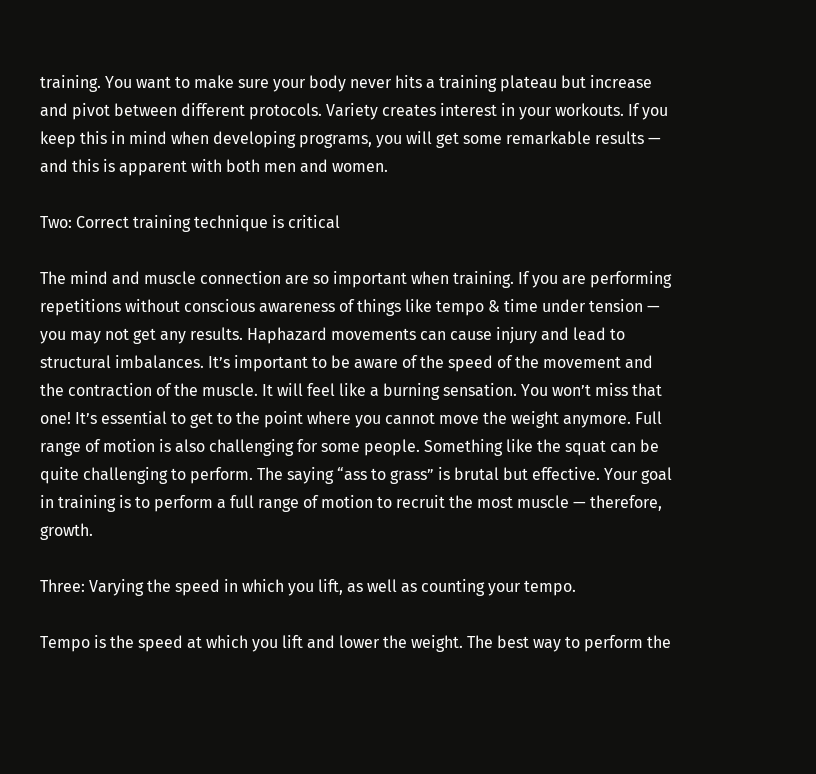training. You want to make sure your body never hits a training plateau but increase and pivot between different protocols. Variety creates interest in your workouts. If you keep this in mind when developing programs, you will get some remarkable results — and this is apparent with both men and women.

Two: Correct training technique is critical

The mind and muscle connection are so important when training. If you are performing repetitions without conscious awareness of things like tempo & time under tension — you may not get any results. Haphazard movements can cause injury and lead to structural imbalances. It’s important to be aware of the speed of the movement and the contraction of the muscle. It will feel like a burning sensation. You won’t miss that one! It’s essential to get to the point where you cannot move the weight anymore. Full range of motion is also challenging for some people. Something like the squat can be quite challenging to perform. The saying “ass to grass” is brutal but effective. Your goal in training is to perform a full range of motion to recruit the most muscle — therefore, growth.

Three: Varying the speed in which you lift, as well as counting your tempo.

Tempo is the speed at which you lift and lower the weight. The best way to perform the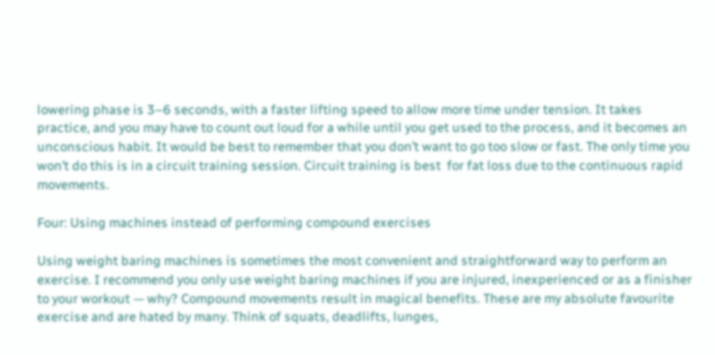lowering phase is 3–6 seconds, with a faster lifting speed to allow more time under tension. It takes practice, and you may have to count out loud for a while until you get used to the process, and it becomes an unconscious habit. It would be best to remember that you don’t want to go too slow or fast. The only time you won’t do this is in a circuit training session. Circuit training is best  for fat loss due to the continuous rapid movements.

Four: Using machines instead of performing compound exercises

Using weight baring machines is sometimes the most convenient and straightforward way to perform an exercise. I recommend you only use weight baring machines if you are injured, inexperienced or as a finisher to your workout — why? Compound movements result in magical benefits. These are my absolute favourite exercise and are hated by many. Think of squats, deadlifts, lunges,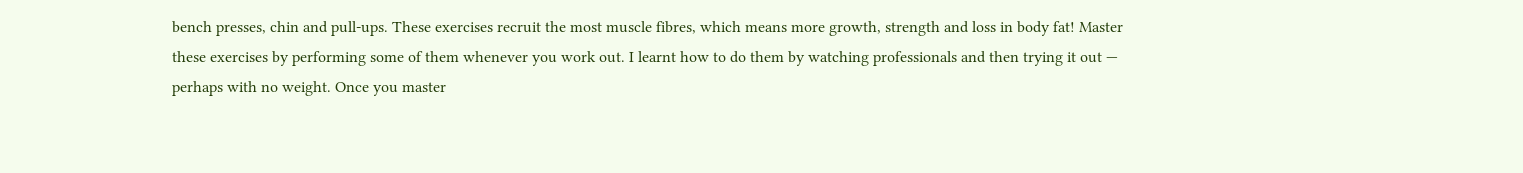bench presses, chin and pull-ups. These exercises recruit the most muscle fibres, which means more growth, strength and loss in body fat! Master these exercises by performing some of them whenever you work out. I learnt how to do them by watching professionals and then trying it out — perhaps with no weight. Once you master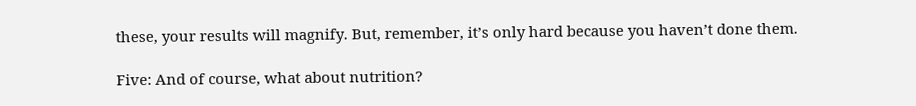these, your results will magnify. But, remember, it’s only hard because you haven’t done them.

Five: And of course, what about nutrition?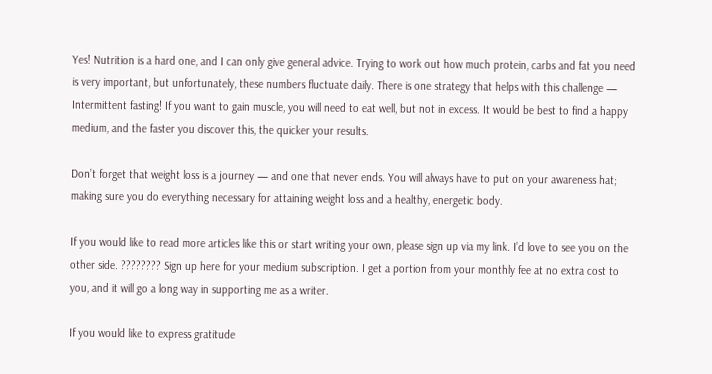Yes! Nutrition is a hard one, and I can only give general advice. Trying to work out how much protein, carbs and fat you need is very important, but unfortunately, these numbers fluctuate daily. There is one strategy that helps with this challenge —  Intermittent fasting! If you want to gain muscle, you will need to eat well, but not in excess. It would be best to find a happy medium, and the faster you discover this, the quicker your results.

Don’t forget that weight loss is a journey — and one that never ends. You will always have to put on your awareness hat; making sure you do everything necessary for attaining weight loss and a healthy, energetic body.

If you would like to read more articles like this or start writing your own, please sign up via my link. I’d love to see you on the other side. ???????? Sign up here for your medium subscription. I get a portion from your monthly fee at no extra cost to you, and it will go a long way in supporting me as a writer.

If you would like to express gratitude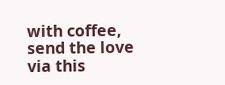with coffee, send the love via this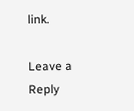link.

Leave a Reply